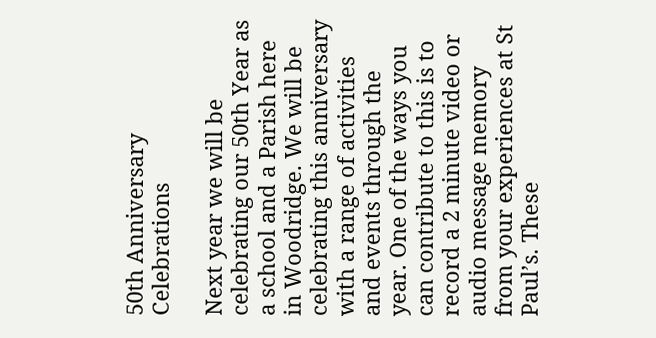50th Anniversary Celebrations

Next year we will be celebrating our 50th Year as a school and a Parish here in Woodridge. We will be celebrating this anniversary with a range of activities and events through the year. One of the ways you can contribute to this is to record a 2 minute video or audio message memory from your experiences at St Paul’s. These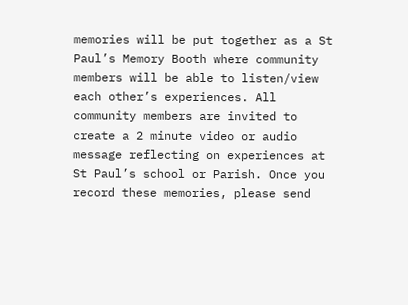memories will be put together as a St Paul’s Memory Booth where community members will be able to listen/view each other’s experiences. All community members are invited to create a 2 minute video or audio message reflecting on experiences at St Paul’s school or Parish. Once you record these memories, please send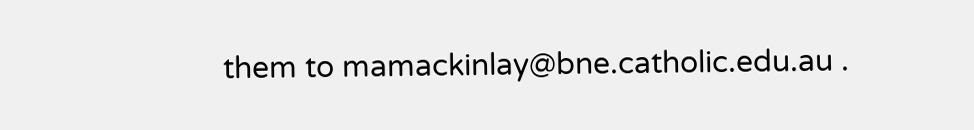them to mamackinlay@bne.catholic.edu.au .